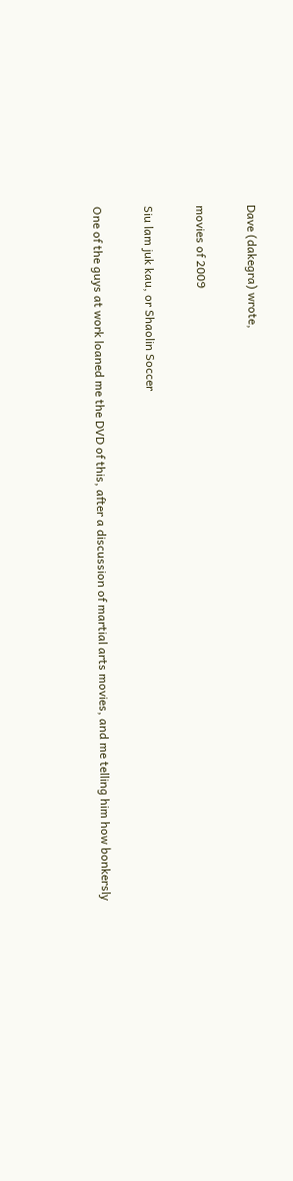Dave (dakegra) wrote,

movies of 2009

Siu lam juk kau, or Shaolin Soccer

One of the guys at work loaned me the DVD of this, after a discussion of martial arts movies, and me telling him how bonkersly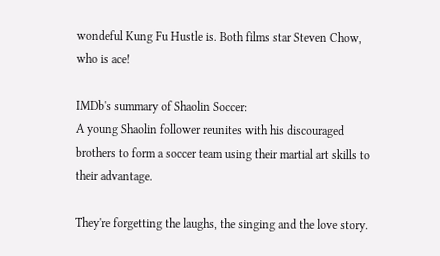wondeful Kung Fu Hustle is. Both films star Steven Chow, who is ace!

IMDb's summary of Shaolin Soccer:
A young Shaolin follower reunites with his discouraged brothers to form a soccer team using their martial art skills to their advantage.

They're forgetting the laughs, the singing and the love story.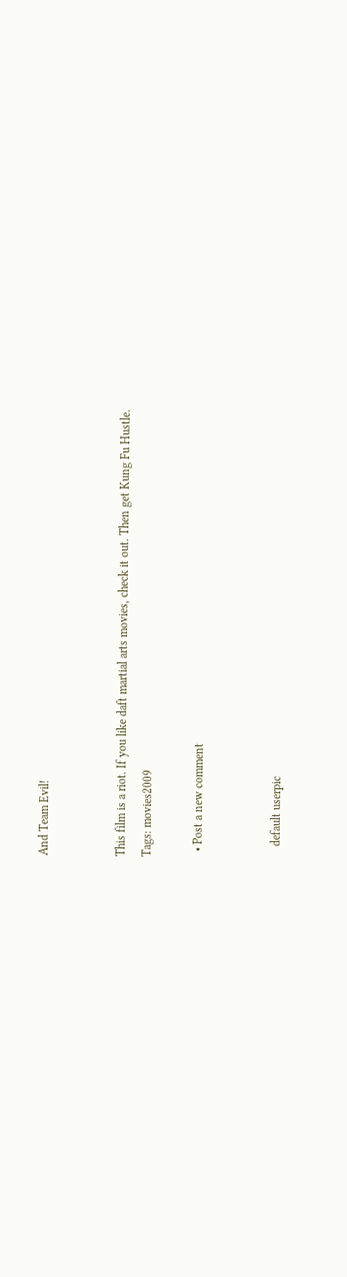And Team Evil!


This film is a riot. If you like daft martial arts movies, check it out. Then get Kung Fu Hustle.
Tags: movies2009

  • Post a new comment


    default userpic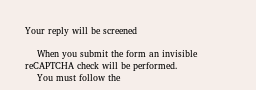Your reply will be screened

    When you submit the form an invisible reCAPTCHA check will be performed.
    You must follow the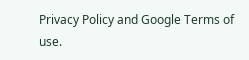Privacy Policy and Google Terms of use.